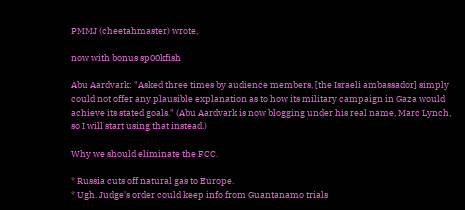PMMJ (cheetahmaster) wrote,

now with bonus sp00kfish

Abu Aardvark: "Asked three times by audience members, [the Israeli ambassador] simply could not offer any plausible explanation as to how its military campaign in Gaza would achieve its stated goals." (Abu Aardvark is now blogging under his real name, Marc Lynch, so I will start using that instead.)

Why we should eliminate the FCC.

* Russia cuts off natural gas to Europe.
* Ugh. Judge's order could keep info from Guantanamo trials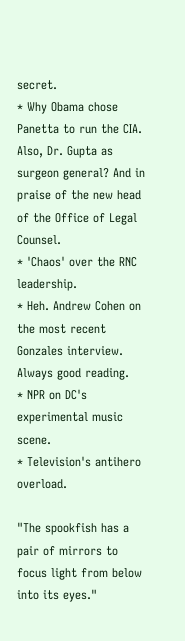secret.
* Why Obama chose Panetta to run the CIA. Also, Dr. Gupta as surgeon general? And in praise of the new head of the Office of Legal Counsel.
* 'Chaos' over the RNC leadership.
* Heh. Andrew Cohen on the most recent Gonzales interview. Always good reading.
* NPR on DC's experimental music scene.
* Television's antihero overload.

"The spookfish has a pair of mirrors to focus light from below into its eyes."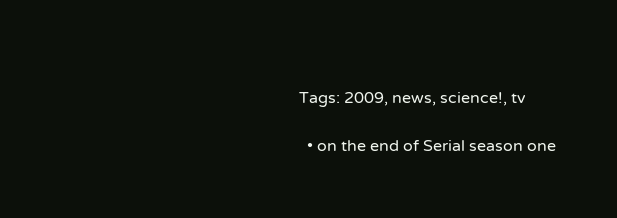Tags: 2009, news, science!, tv

  • on the end of Serial season one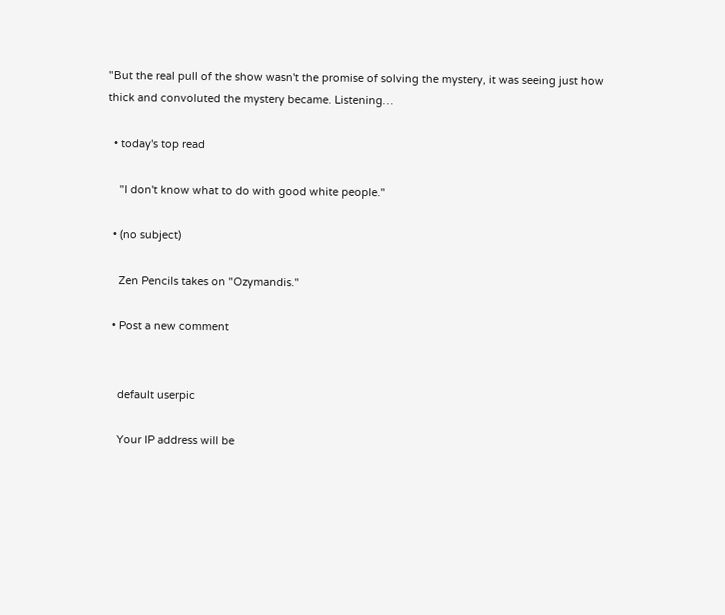"But the real pull of the show wasn't the promise of solving the mystery, it was seeing just how thick and convoluted the mystery became. Listening…

  • today's top read

    "I don't know what to do with good white people."

  • (no subject)

    Zen Pencils takes on "Ozymandis."

  • Post a new comment


    default userpic

    Your IP address will be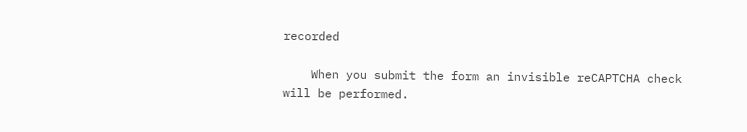recorded

    When you submit the form an invisible reCAPTCHA check will be performed.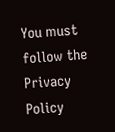You must follow the Privacy Policy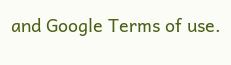and Google Terms of use.